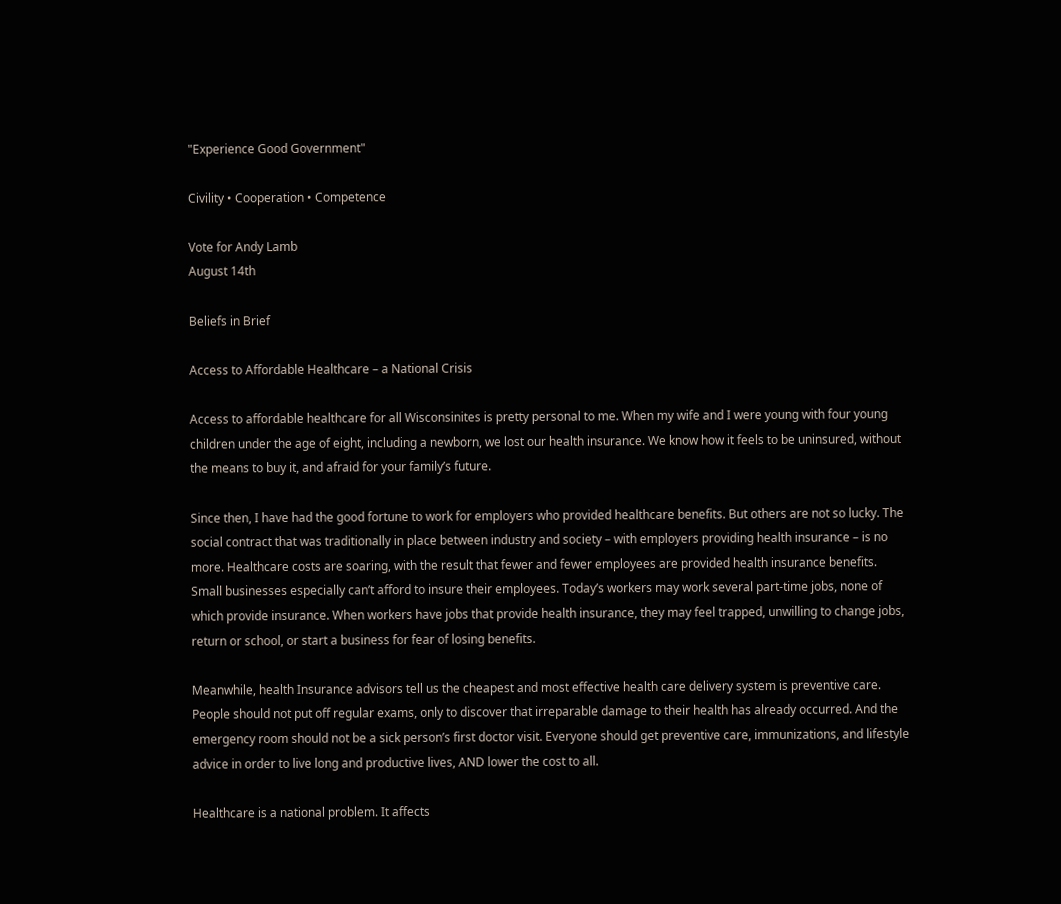"Experience Good Government"

Civility • Cooperation • Competence

Vote for Andy Lamb
August 14th

Beliefs in Brief

Access to Affordable Healthcare – a National Crisis

Access to affordable healthcare for all Wisconsinites is pretty personal to me. When my wife and I were young with four young children under the age of eight, including a newborn, we lost our health insurance. We know how it feels to be uninsured, without the means to buy it, and afraid for your family’s future.

Since then, I have had the good fortune to work for employers who provided healthcare benefits. But others are not so lucky. The social contract that was traditionally in place between industry and society – with employers providing health insurance – is no more. Healthcare costs are soaring, with the result that fewer and fewer employees are provided health insurance benefits. Small businesses especially can’t afford to insure their employees. Today’s workers may work several part-time jobs, none of which provide insurance. When workers have jobs that provide health insurance, they may feel trapped, unwilling to change jobs, return or school, or start a business for fear of losing benefits.

Meanwhile, health Insurance advisors tell us the cheapest and most effective health care delivery system is preventive care. People should not put off regular exams, only to discover that irreparable damage to their health has already occurred. And the emergency room should not be a sick person’s first doctor visit. Everyone should get preventive care, immunizations, and lifestyle advice in order to live long and productive lives, AND lower the cost to all.

Healthcare is a national problem. It affects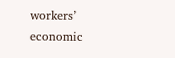workers’ economic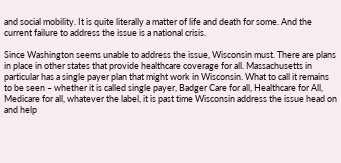and social mobility. It is quite literally a matter of life and death for some. And the current failure to address the issue is a national crisis.

Since Washington seems unable to address the issue, Wisconsin must. There are plans in place in other states that provide healthcare coverage for all. Massachusetts in particular has a single payer plan that might work in Wisconsin. What to call it remains to be seen – whether it is called single payer, Badger Care for all, Healthcare for All, Medicare for all, whatever the label, it is past time Wisconsin address the issue head on and help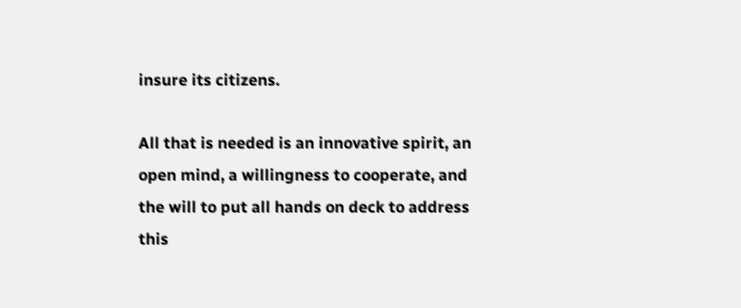insure its citizens.

All that is needed is an innovative spirit, an open mind, a willingness to cooperate, and the will to put all hands on deck to address this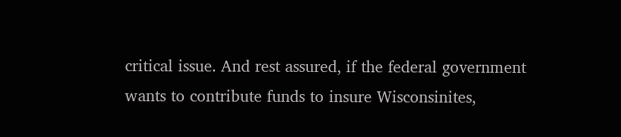critical issue. And rest assured, if the federal government wants to contribute funds to insure Wisconsinites,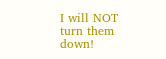I will NOT turn them down!